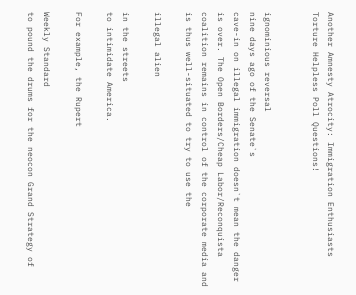Another Amnesty Atrocity: Immigration Enthusiasts Torture Helpless Poll Questions!


ignominious reversal
nine days ago of the Senate`s
cave-in on illegal immigration doesn`t mean the danger
is over. The Open Borders/Cheap Labor/Reconquista
coalition remains in control of the corporate media and
is thus well-situated to try to use the

illegal alien

in the streets
to intimidate America.

For example, the Rupert

Weekly Standard
to pound the drums for the neocon Grand Strategy of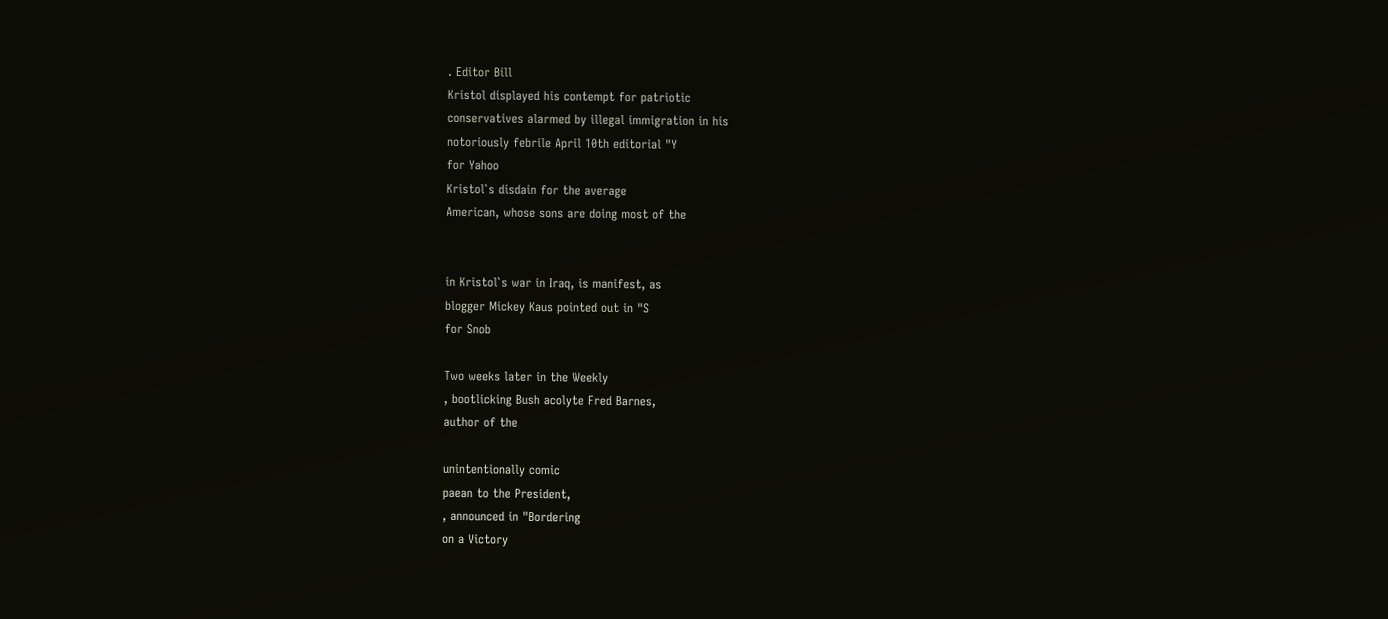. Editor Bill
Kristol displayed his contempt for patriotic
conservatives alarmed by illegal immigration in his
notoriously febrile April 10th editorial "Y
for Yahoo
Kristol`s disdain for the average
American, whose sons are doing most of the


in Kristol`s war in Iraq, is manifest, as
blogger Mickey Kaus pointed out in "S
for Snob

Two weeks later in the Weekly
, bootlicking Bush acolyte Fred Barnes,
author of the

unintentionally comic
paean to the President,
, announced in "Bordering
on a Victory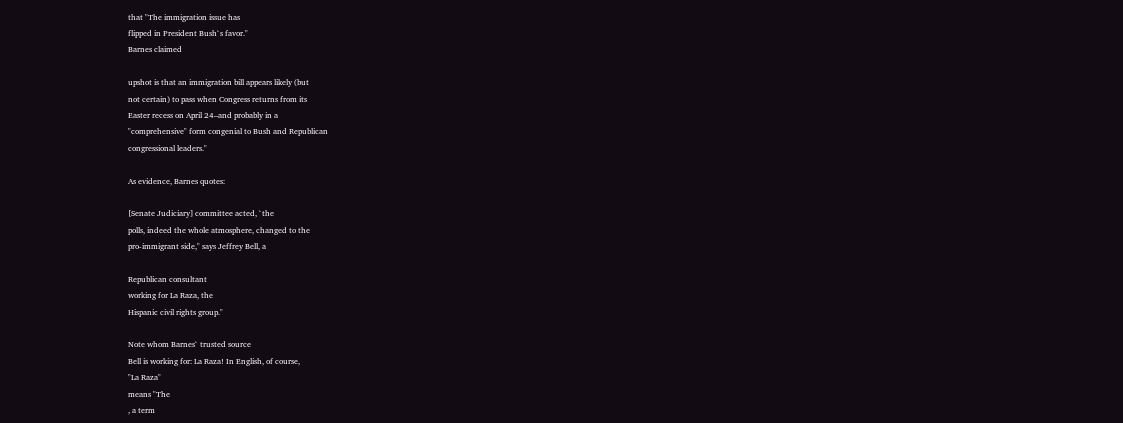that "The immigration issue has
flipped in President Bush`s favor."
Barnes claimed

upshot is that an immigration bill appears likely (but
not certain) to pass when Congress returns from its
Easter recess on April 24–and probably in a
"comprehensive" form congenial to Bush and Republican
congressional leaders."

As evidence, Barnes quotes:

[Senate Judiciary] committee acted, `the
polls, indeed the whole atmosphere, changed to the
pro-immigrant side," says Jeffrey Bell, a

Republican consultant
working for La Raza, the
Hispanic civil rights group."

Note whom Barnes` trusted source
Bell is working for: La Raza! In English, of course,
"La Raza"
means "The
, a term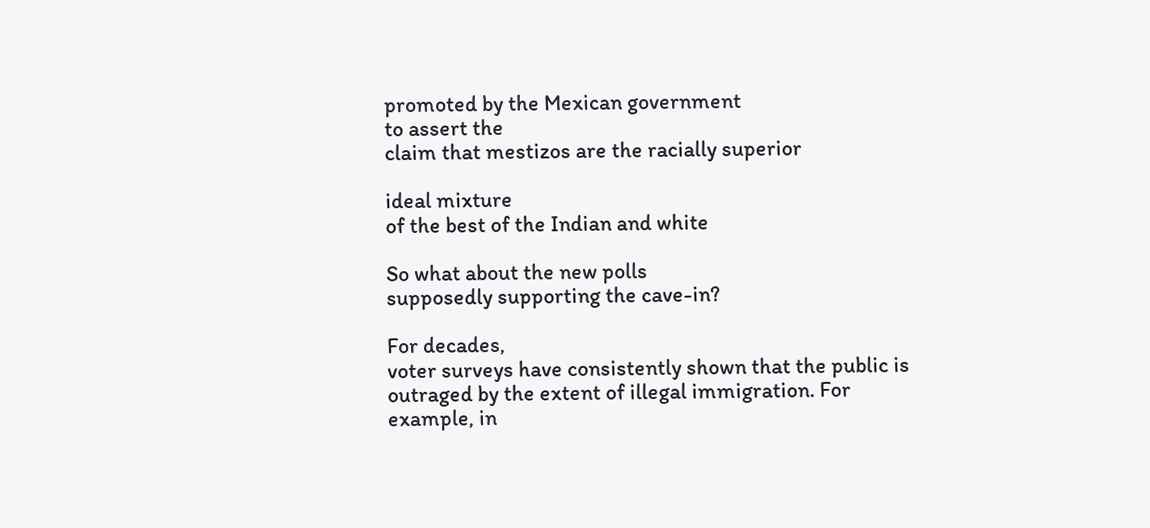promoted by the Mexican government
to assert the
claim that mestizos are the racially superior

ideal mixture
of the best of the Indian and white

So what about the new polls
supposedly supporting the cave-in?

For decades,
voter surveys have consistently shown that the public is
outraged by the extent of illegal immigration. For
example, in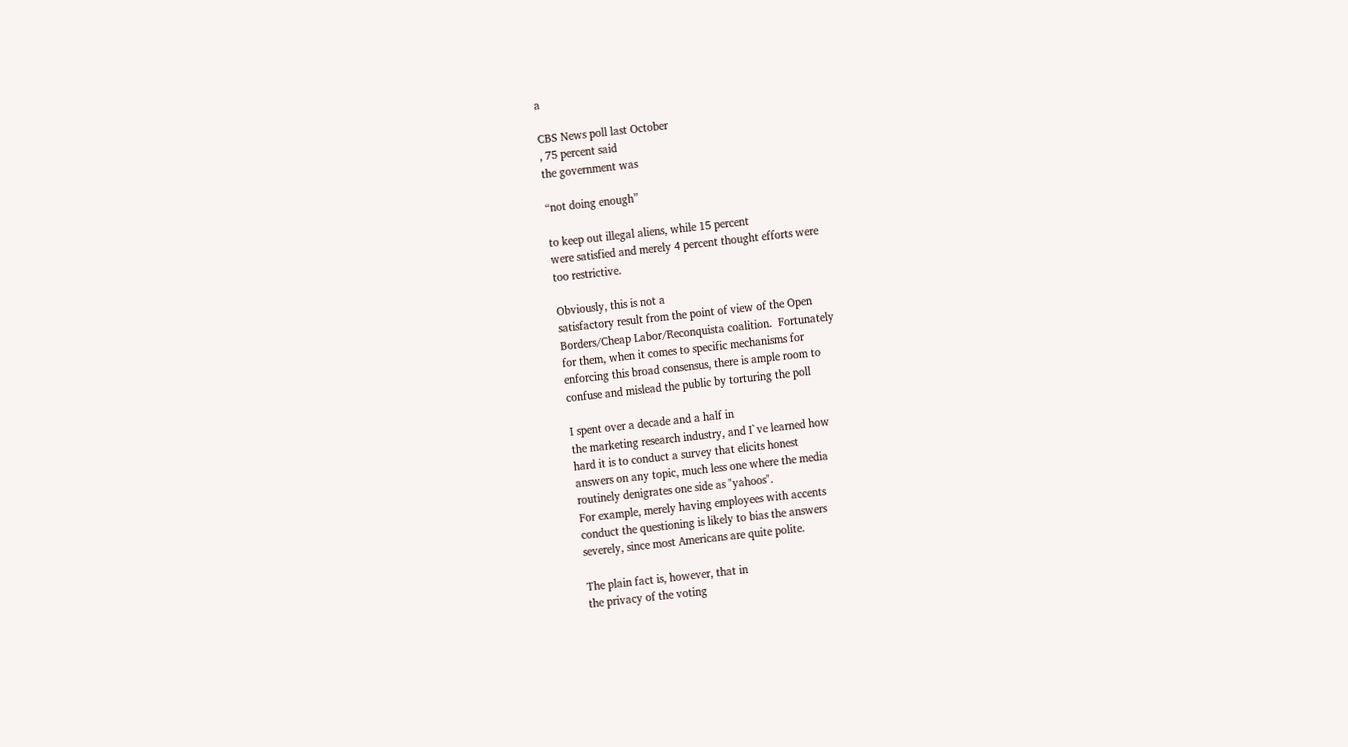a

CBS News poll last October
, 75 percent said
the government was

“not doing enough”

to keep out illegal aliens, while 15 percent
were satisfied and merely 4 percent thought efforts were
too restrictive.

Obviously, this is not a
satisfactory result from the point of view of the Open
Borders/Cheap Labor/Reconquista coalition.  Fortunately
for them, when it comes to specific mechanisms for
enforcing this broad consensus, there is ample room to
confuse and mislead the public by torturing the poll

I spent over a decade and a half in
the marketing research industry, and I`ve learned how
hard it is to conduct a survey that elicits honest
answers on any topic, much less one where the media
routinely denigrates one side as "yahoos".
For example, merely having employees with accents
conduct the questioning is likely to bias the answers
severely, since most Americans are quite polite.

The plain fact is, however, that in
the privacy of the voting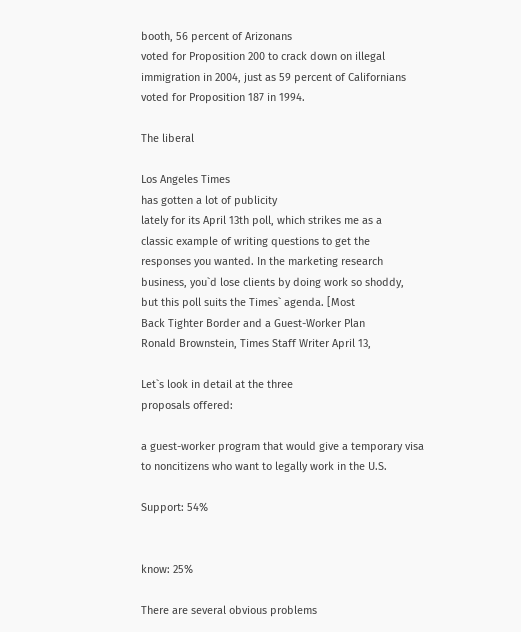booth, 56 percent of Arizonans
voted for Proposition 200 to crack down on illegal
immigration in 2004, just as 59 percent of Californians
voted for Proposition 187 in 1994.

The liberal

Los Angeles Times
has gotten a lot of publicity
lately for its April 13th poll, which strikes me as a
classic example of writing questions to get the
responses you wanted. In the marketing research
business, you`d lose clients by doing work so shoddy,
but this poll suits the Times` agenda. [Most
Back Tighter Border and a Guest-Worker Plan
Ronald Brownstein, Times Staff Writer April 13,

Let`s look in detail at the three
proposals offered:

a guest-worker program that would give a temporary visa
to noncitizens who want to legally work in the U.S.

Support: 54%


know: 25%

There are several obvious problems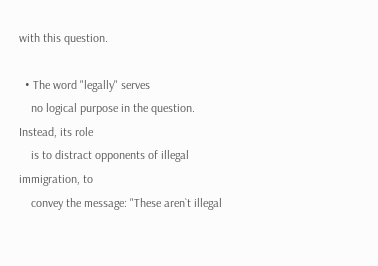with this question.

  • The word "legally" serves
    no logical purpose in the question. Instead, its role
    is to distract opponents of illegal immigration, to
    convey the message: "These aren`t illegal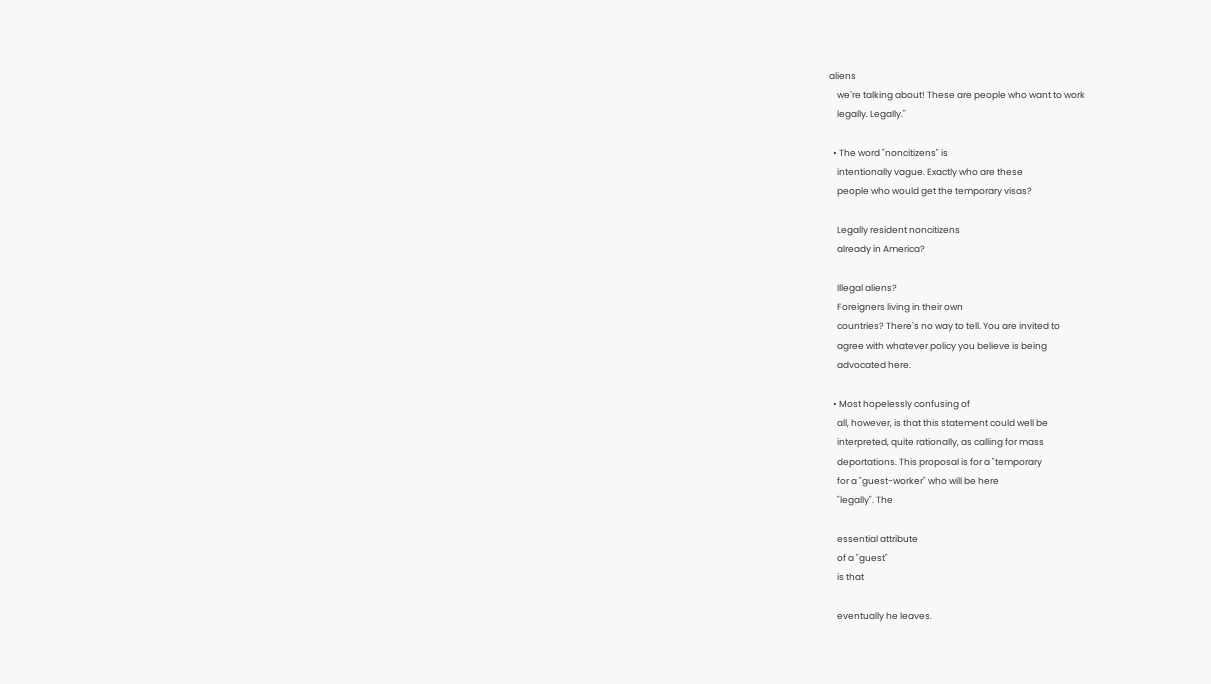aliens
    we`re talking about! These are people who want to work
    legally. Legally."

  • The word "noncitizens" is
    intentionally vague. Exactly who are these
    people who would get the temporary visas?

    Legally resident noncitizens
    already in America?

    Illegal aliens?
    Foreigners living in their own
    countries? There`s no way to tell. You are invited to
    agree with whatever policy you believe is being
    advocated here.

  • Most hopelessly confusing of
    all, however, is that this statement could well be
    interpreted, quite rationally, as calling for mass
    deportations. This proposal is for a "temporary
    for a "guest-worker" who will be here
    "legally". The

    essential attribute
    of a "guest"
    is that

    eventually he leaves.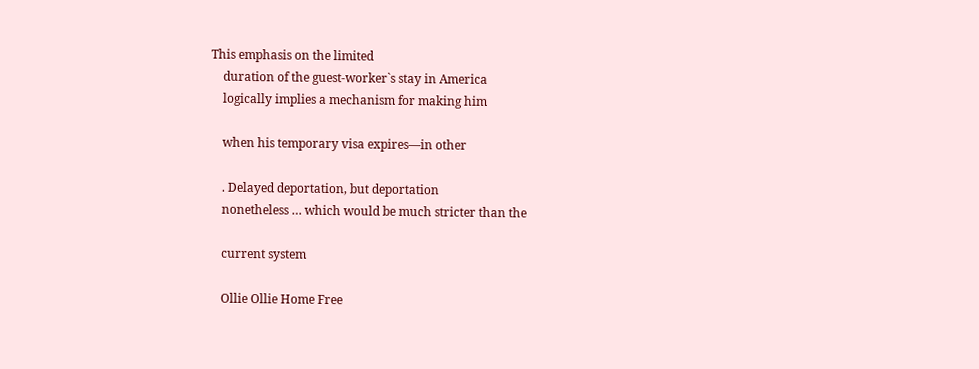This emphasis on the limited
    duration of the guest-worker`s stay in America
    logically implies a mechanism for making him

    when his temporary visa expires—in other

    . Delayed deportation, but deportation
    nonetheless … which would be much stricter than the

    current system

    Ollie Ollie Home Free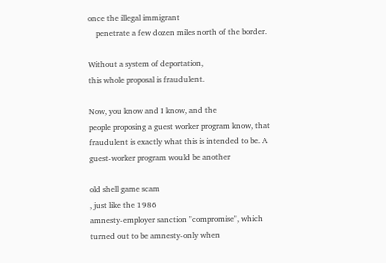once the illegal immigrant
    penetrate a few dozen miles north of the border.

Without a system of deportation,
this whole proposal is fraudulent.

Now, you know and I know, and the
people proposing a guest worker program know, that
fraudulent is exactly what this is intended to be. A
guest-worker program would be another

old shell game scam
, just like the 1986
amnesty-employer sanction "compromise", which
turned out to be amnesty-only when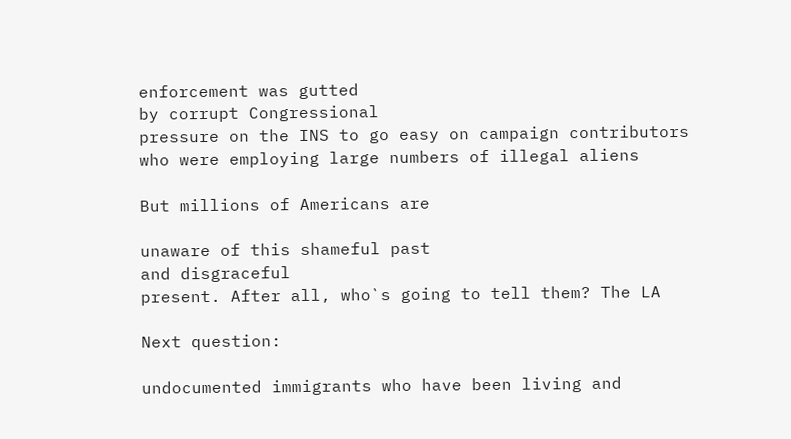enforcement was gutted
by corrupt Congressional
pressure on the INS to go easy on campaign contributors
who were employing large numbers of illegal aliens

But millions of Americans are

unaware of this shameful past
and disgraceful
present. After all, who`s going to tell them? The LA

Next question:

undocumented immigrants who have been living and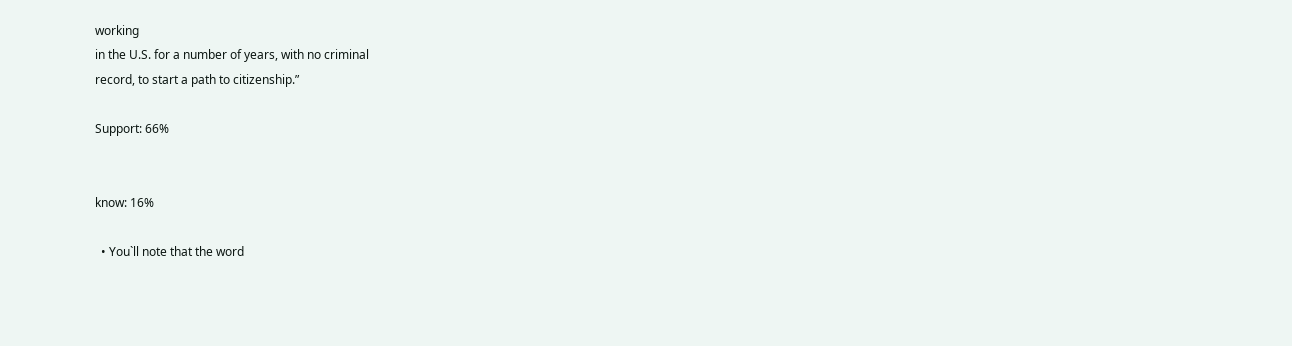working
in the U.S. for a number of years, with no criminal
record, to start a path to citizenship.”

Support: 66%


know: 16%

  • You`ll note that the word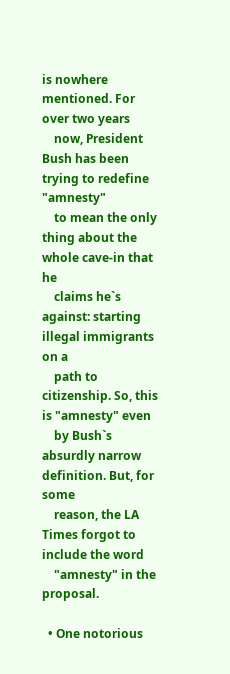is nowhere mentioned. For over two years
    now, President Bush has been trying to redefine "amnesty"
    to mean the only thing about the whole cave-in that he
    claims he`s against: starting illegal immigrants on a
    path to citizenship. So, this is "amnesty" even
    by Bush`s absurdly narrow definition. But, for some
    reason, the LA Times forgot to include the word
    "amnesty" in the proposal.

  • One notorious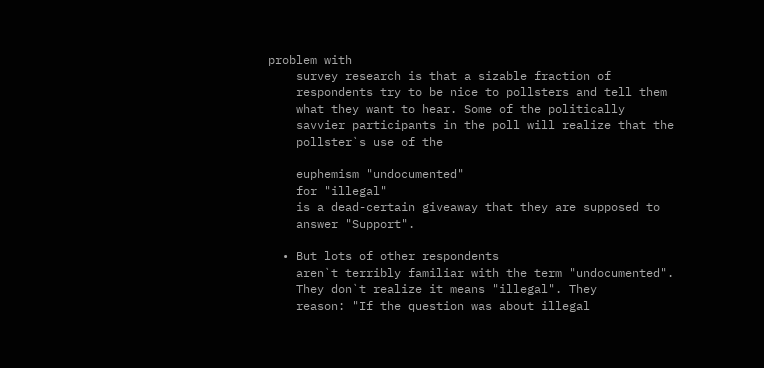problem with
    survey research is that a sizable fraction of
    respondents try to be nice to pollsters and tell them
    what they want to hear. Some of the politically
    savvier participants in the poll will realize that the
    pollster`s use of the

    euphemism "undocumented"
    for "illegal"
    is a dead-certain giveaway that they are supposed to
    answer "Support".

  • But lots of other respondents
    aren`t terribly familiar with the term "undocumented".
    They don`t realize it means "illegal". They
    reason: "If the question was about illegal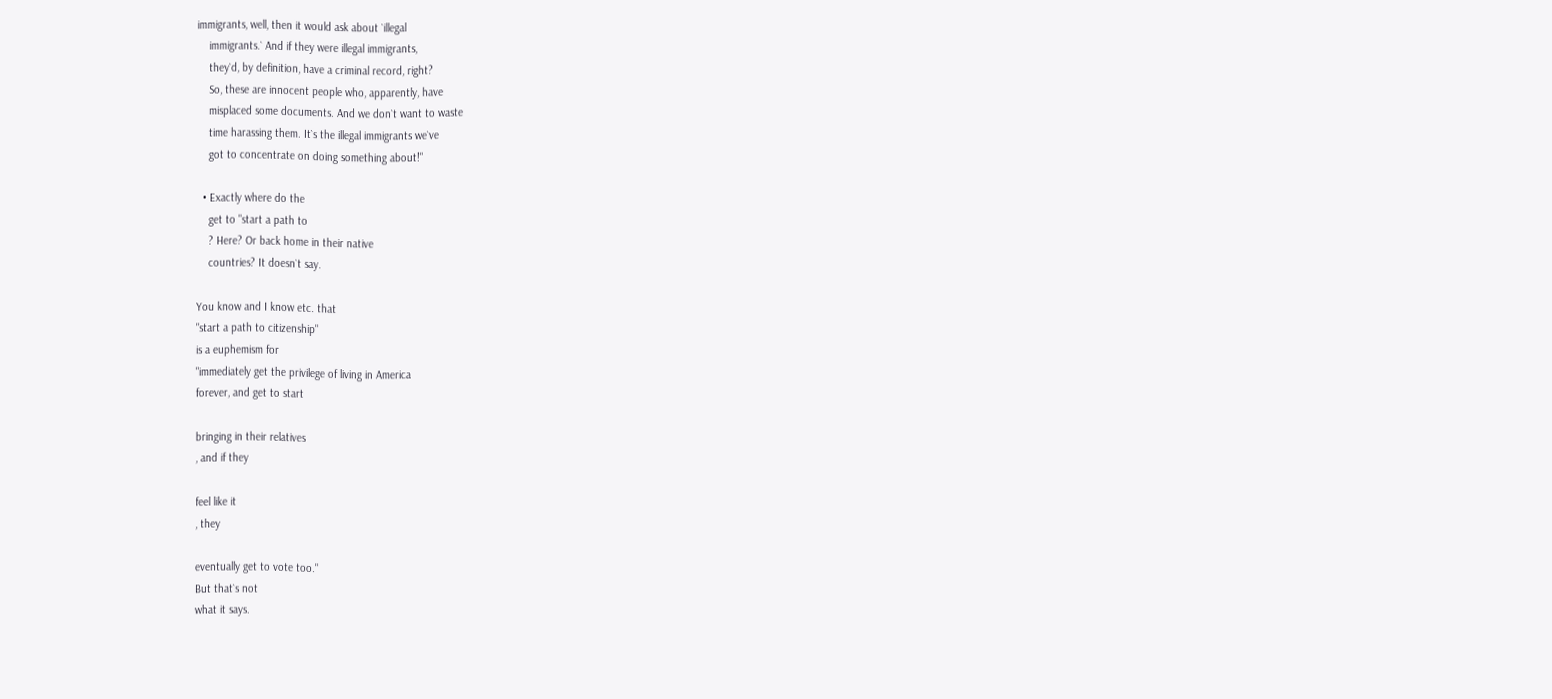immigrants, well, then it would ask about `illegal
    immigrants.` And if they were illegal immigrants,
    they`d, by definition, have a criminal record, right?
    So, these are innocent people who, apparently, have
    misplaced some documents. And we don`t want to waste
    time harassing them. It`s the illegal immigrants we`ve
    got to concentrate on doing something about!"

  • Exactly where do the
    get to "start a path to
    ? Here? Or back home in their native
    countries? It doesn`t say.

You know and I know etc. that
"start a path to citizenship"
is a euphemism for
"immediately get the privilege of living in America
forever, and get to start

bringing in their relatives
, and if they

feel like it
, they

eventually get to vote too."
But that`s not
what it says.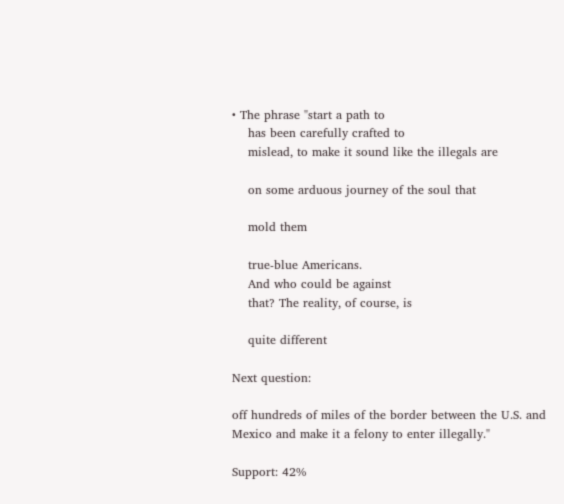• The phrase "start a path to
    has been carefully crafted to
    mislead, to make it sound like the illegals are

    on some arduous journey of the soul that

    mold them

    true-blue Americans.
    And who could be against
    that? The reality, of course, is

    quite different

Next question:

off hundreds of miles of the border between the U.S. and
Mexico and make it a felony to enter illegally."

Support: 42%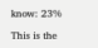know: 23%

This is the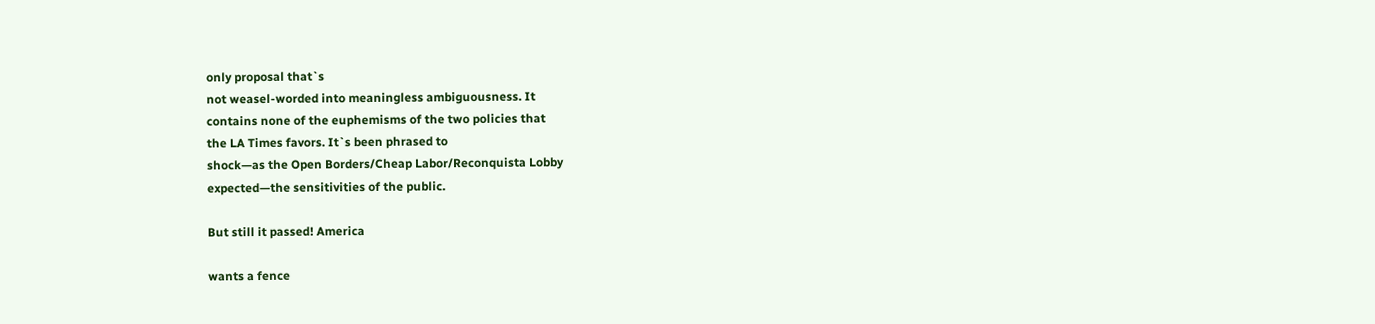only proposal that`s
not weasel-worded into meaningless ambiguousness. It
contains none of the euphemisms of the two policies that
the LA Times favors. It`s been phrased to
shock—as the Open Borders/Cheap Labor/Reconquista Lobby
expected—the sensitivities of the public.

But still it passed! America

wants a fence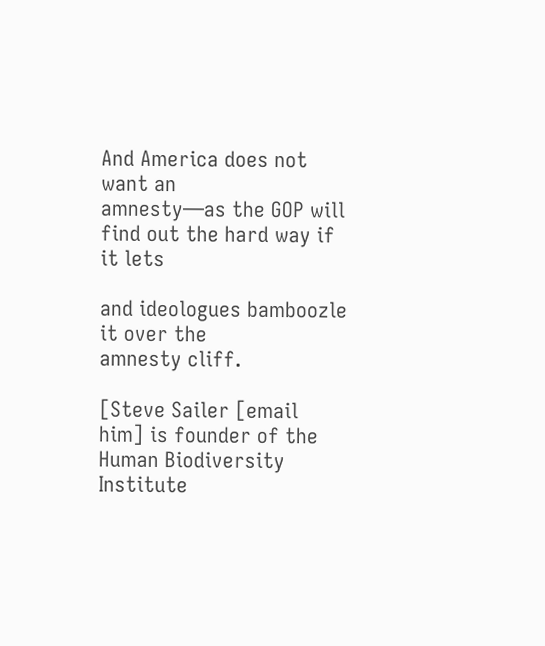And America does not want an
amnesty—as the GOP will find out the hard way if it lets

and ideologues bamboozle it over the
amnesty cliff.

[Steve Sailer [email
him] is founder of the Human Biodiversity Institute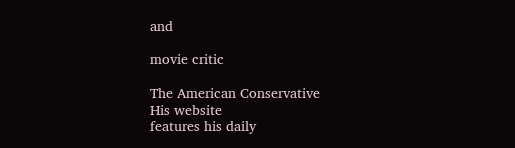and

movie critic

The American Conservative
His website
features his daily